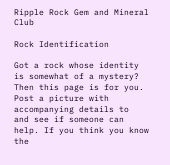Ripple Rock Gem and Mineral Club

Rock Identification

Got a rock whose identity is somewhat of a mystery? Then this page is for you. Post a picture with accompanying details to  and see if someone can help. If you think you know the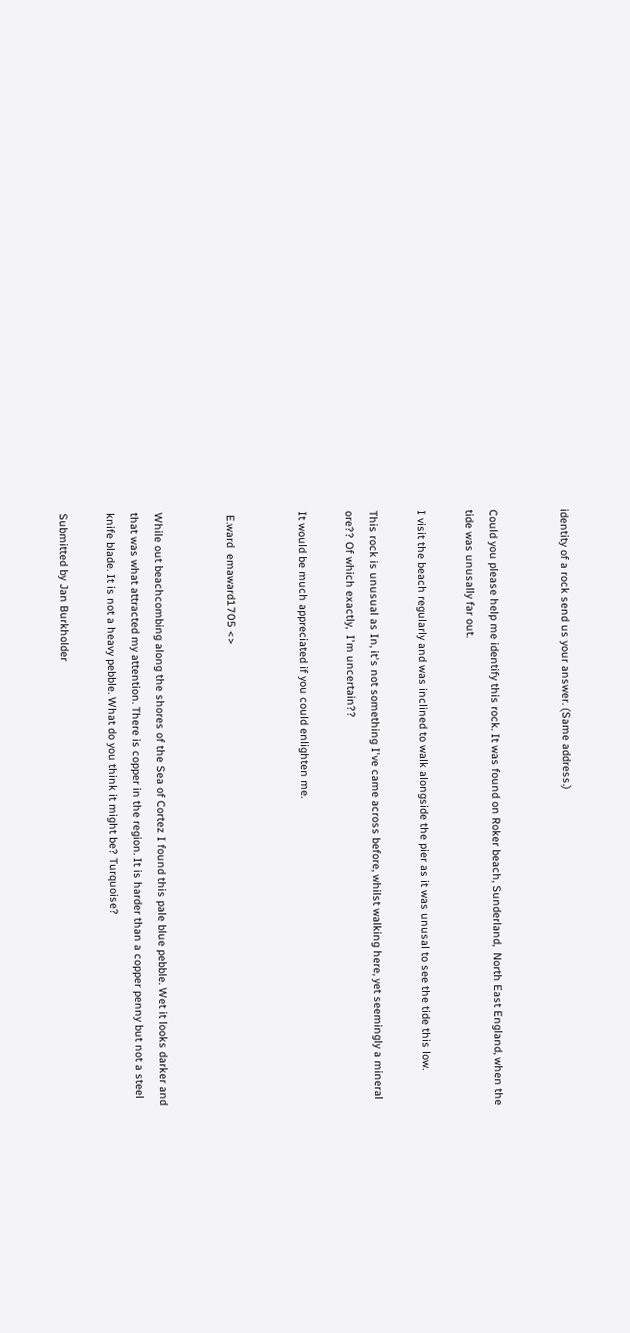identity of a rock send us your answer. (Same address.)


Could you please help me identify this rock. It was found on Roker beach, Sunderland,  North East England, when the tide was unusally far out.

I visit the beach regularly and was inclined to walk alongside the pier as it was unusal to see the tide this low.

This rock is unusual as In, it's not something I've came across before, whilst walking here, yet seemingly a mineral ore?? Of which exactly,  I'm uncertain??

It would be much appreciated if you could enlighten me.


 E.ward  emaward1705 <>


While out beachcombing along the shores of the Sea of Cortez I found this pale blue pebble. Wet it looks darker and that was what attracted my attention. There is copper in the region. It is harder than a copper penny but not a steel knife blade. It is not a heavy pebble. What do you think it might be? Turquoise?

Submitted by Jan Burkholder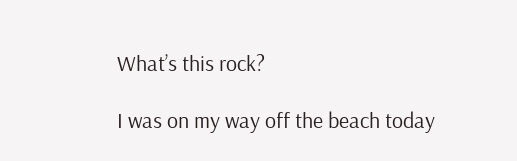What’s this rock?

I was on my way off the beach today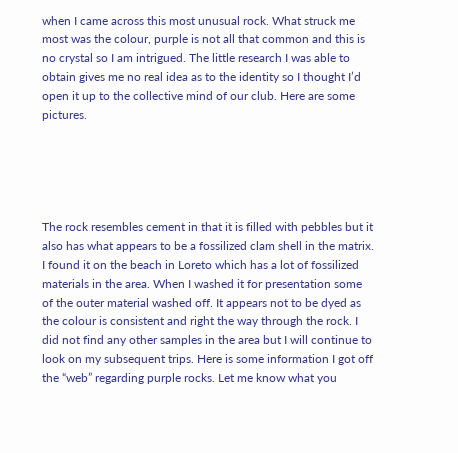when I came across this most unusual rock. What struck me most was the colour, purple is not all that common and this is no crystal so I am intrigued. The little research I was able to obtain gives me no real idea as to the identity so I thought I’d open it up to the collective mind of our club. Here are some pictures.





The rock resembles cement in that it is filled with pebbles but it also has what appears to be a fossilized clam shell in the matrix. I found it on the beach in Loreto which has a lot of fossilized materials in the area. When I washed it for presentation some of the outer material washed off. It appears not to be dyed as the colour is consistent and right the way through the rock. I did not find any other samples in the area but I will continue to look on my subsequent trips. Here is some information I got off the “web” regarding purple rocks. Let me know what you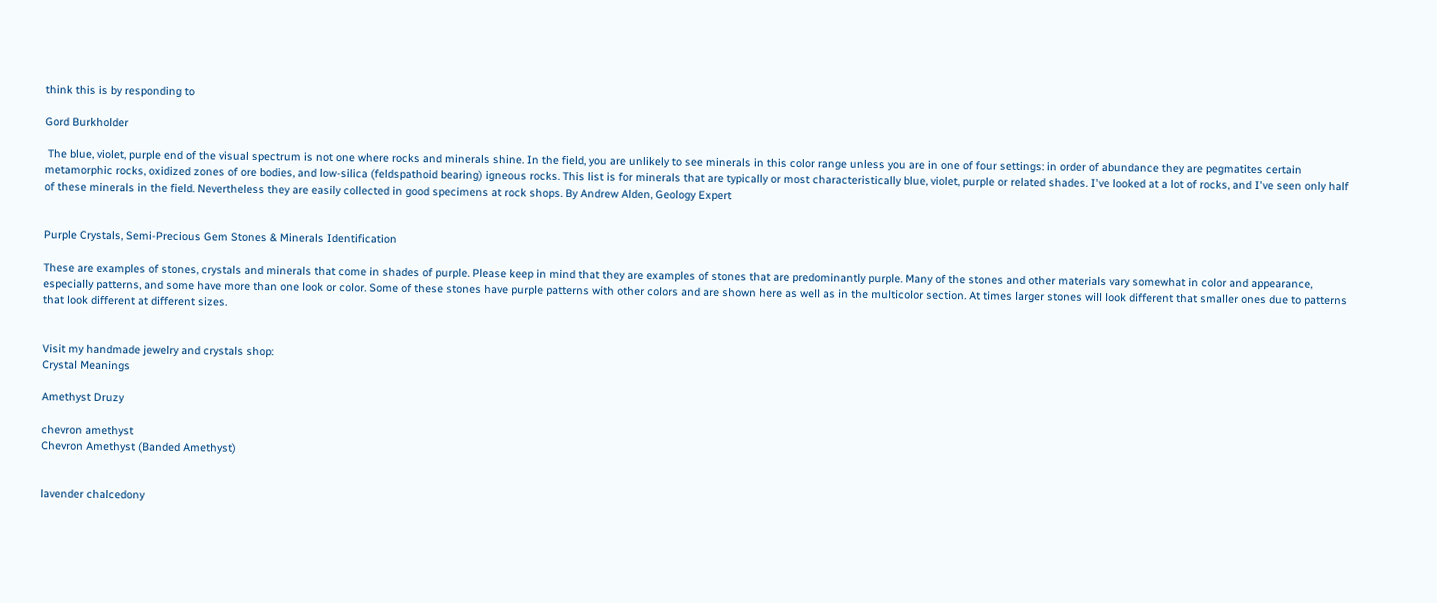think this is by responding to

Gord Burkholder

 The blue, violet, purple end of the visual spectrum is not one where rocks and minerals shine. In the field, you are unlikely to see minerals in this color range unless you are in one of four settings: in order of abundance they are pegmatites certain metamorphic rocks, oxidized zones of ore bodies, and low-silica (feldspathoid bearing) igneous rocks. This list is for minerals that are typically or most characteristically blue, violet, purple or related shades. I've looked at a lot of rocks, and I've seen only half of these minerals in the field. Nevertheless they are easily collected in good specimens at rock shops. By Andrew Alden, Geology Expert


Purple Crystals, Semi-Precious Gem Stones & Minerals Identification

These are examples of stones, crystals and minerals that come in shades of purple. Please keep in mind that they are examples of stones that are predominantly purple. Many of the stones and other materials vary somewhat in color and appearance, especially patterns, and some have more than one look or color. Some of these stones have purple patterns with other colors and are shown here as well as in the multicolor section. At times larger stones will look different that smaller ones due to patterns that look different at different sizes.


Visit my handmade jewelry and crystals shop:
Crystal Meanings

Amethyst Druzy

chevron amethyst
Chevron Amethyst (Banded Amethyst)


lavender chalcedony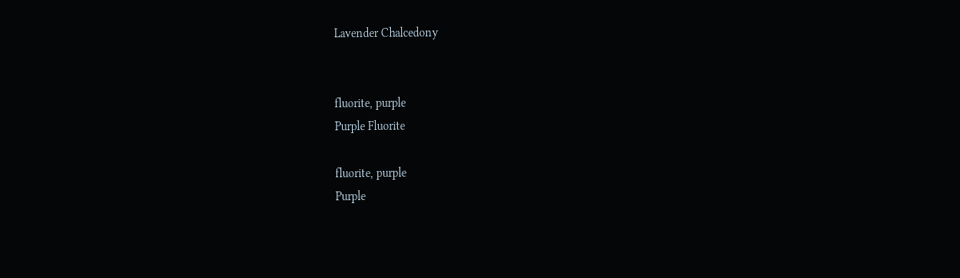Lavender Chalcedony


fluorite, purple
Purple Fluorite

fluorite, purple
Purple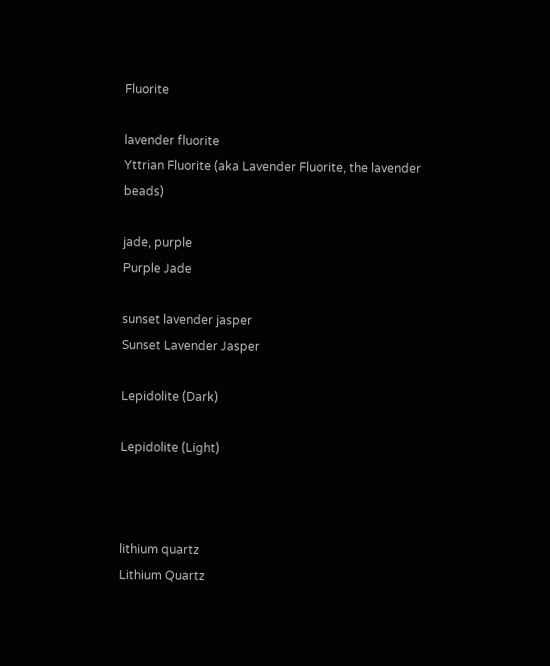Fluorite

lavender fluorite
Yttrian Fluorite (aka Lavender Fluorite, the lavender beads)

jade, purple
Purple Jade

sunset lavender jasper
Sunset Lavender Jasper

Lepidolite (Dark)

Lepidolite (Light)



lithium quartz
Lithium Quartz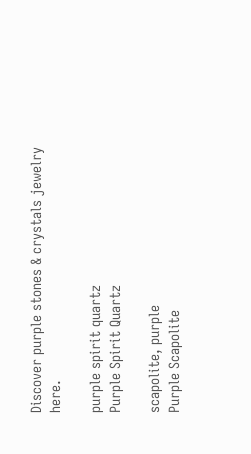Discover purple stones & crystals jewelry here.

purple spirit quartz
Purple Spirit Quartz

scapolite, purple
Purple Scapolite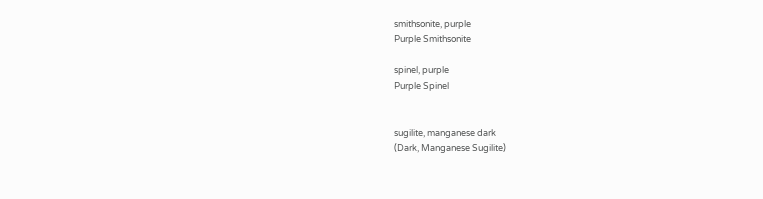smithsonite, purple
Purple Smithsonite

spinel, purple
Purple Spinel


sugilite, manganese dark
(Dark, Manganese Sugilite)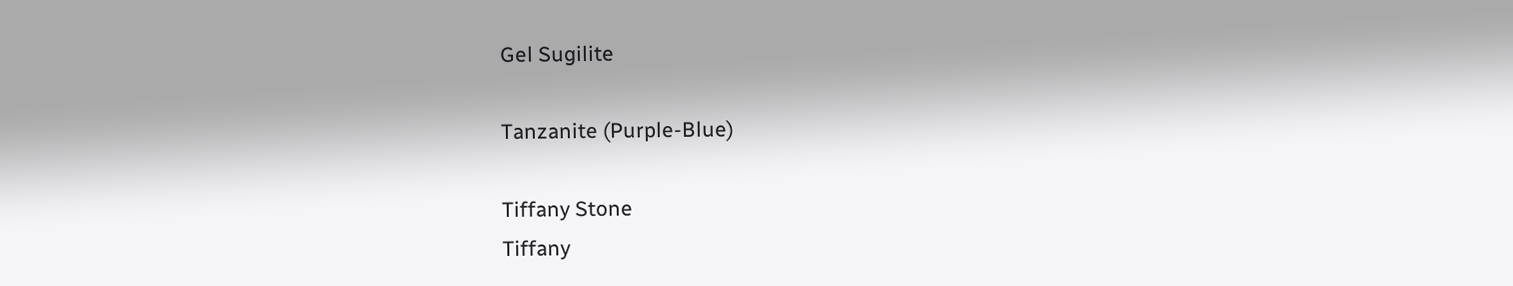Gel Sugilite

Tanzanite (Purple-Blue)

Tiffany Stone
Tiffany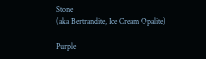Stone
(aka Bertrandite, Ice Cream Opalite)

Purple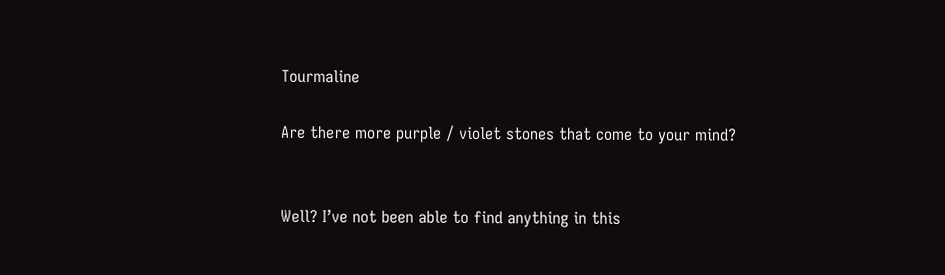Tourmaline

Are there more purple / violet stones that come to your mind?


Well? I’ve not been able to find anything in this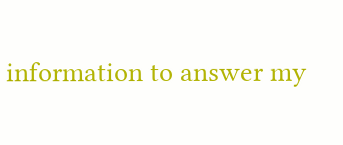information to answer my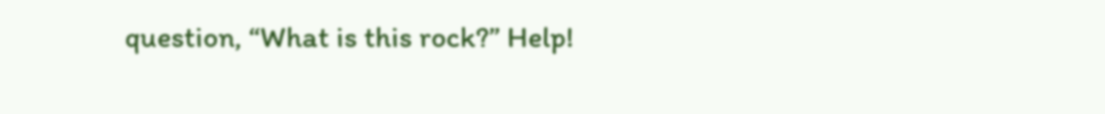question, “What is this rock?” Help!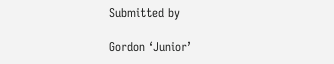Submitted by

Gordon ‘Junior’